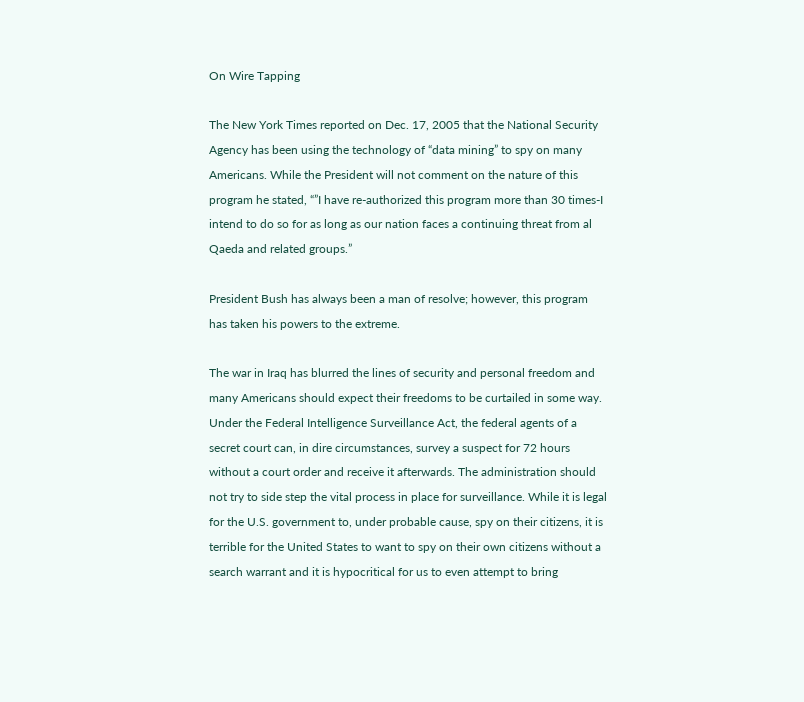On Wire Tapping

The New York Times reported on Dec. 17, 2005 that the National Security Agency has been using the technology of “data mining” to spy on many Americans. While the President will not comment on the nature of this program he stated, “”I have re-authorized this program more than 30 times-I intend to do so for as long as our nation faces a continuing threat from al Qaeda and related groups.”

President Bush has always been a man of resolve; however, this program has taken his powers to the extreme.

The war in Iraq has blurred the lines of security and personal freedom and many Americans should expect their freedoms to be curtailed in some way. Under the Federal Intelligence Surveillance Act, the federal agents of a secret court can, in dire circumstances, survey a suspect for 72 hours without a court order and receive it afterwards. The administration should not try to side step the vital process in place for surveillance. While it is legal for the U.S. government to, under probable cause, spy on their citizens, it is terrible for the United States to want to spy on their own citizens without a search warrant and it is hypocritical for us to even attempt to bring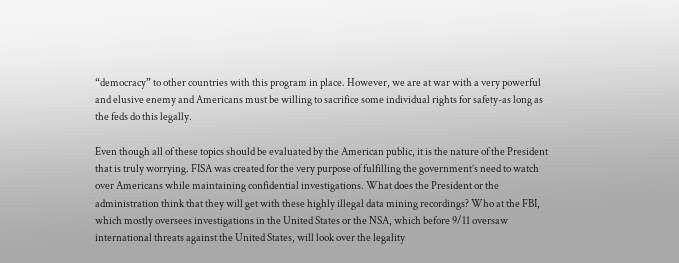“democracy” to other countries with this program in place. However, we are at war with a very powerful and elusive enemy and Americans must be willing to sacrifice some individual rights for safety-as long as the feds do this legally.

Even though all of these topics should be evaluated by the American public, it is the nature of the President that is truly worrying. FISA was created for the very purpose of fulfilling the government’s need to watch over Americans while maintaining confidential investigations. What does the President or the administration think that they will get with these highly illegal data mining recordings? Who at the FBI, which mostly oversees investigations in the United States or the NSA, which before 9/11 oversaw international threats against the United States, will look over the legality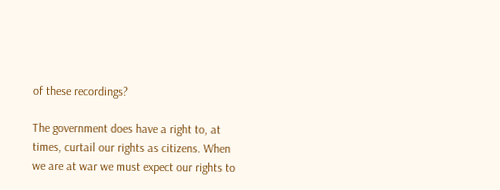of these recordings?

The government does have a right to, at times, curtail our rights as citizens. When we are at war we must expect our rights to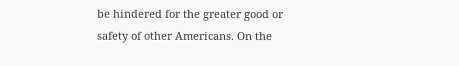be hindered for the greater good or safety of other Americans. On the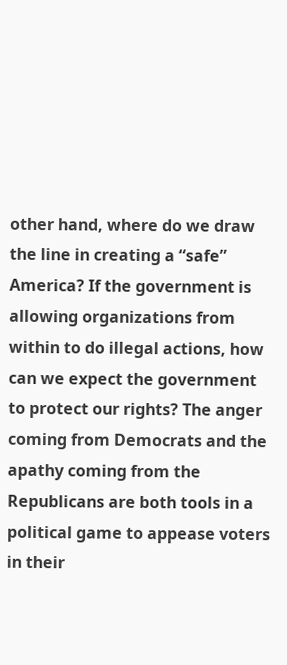other hand, where do we draw the line in creating a “safe” America? If the government is allowing organizations from within to do illegal actions, how can we expect the government to protect our rights? The anger coming from Democrats and the apathy coming from the Republicans are both tools in a political game to appease voters in their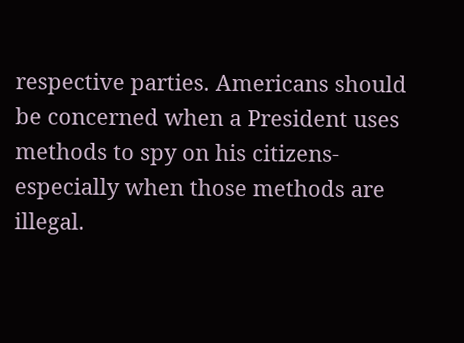respective parties. Americans should be concerned when a President uses methods to spy on his citizens- especially when those methods are illegal.